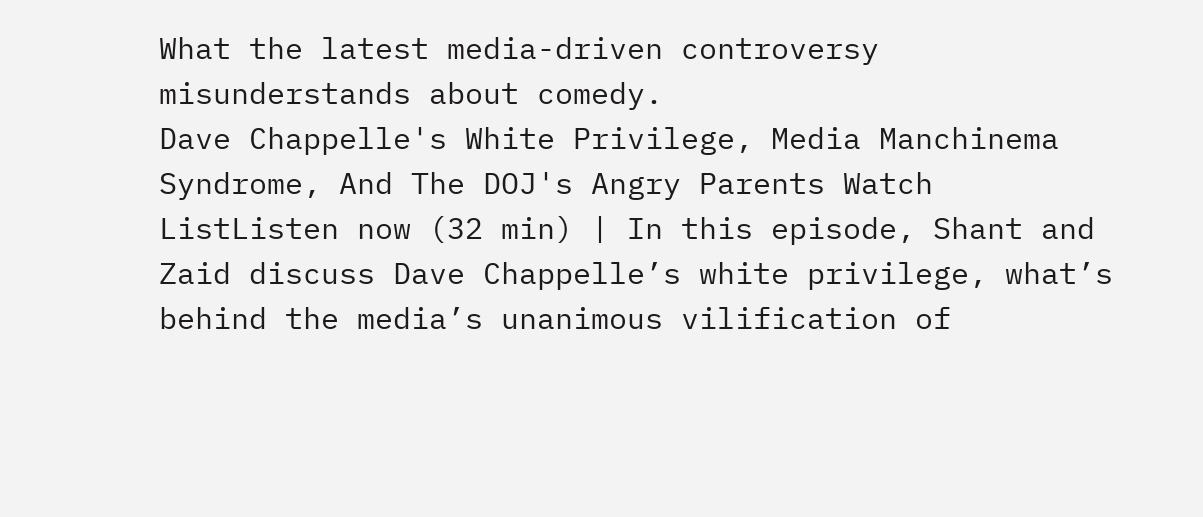What the latest media-driven controversy misunderstands about comedy.
Dave Chappelle's White Privilege, Media Manchinema Syndrome, And The DOJ's Angry Parents Watch ListListen now (32 min) | In this episode, Shant and Zaid discuss Dave Chappelle’s white privilege, what’s behind the media’s unanimous vilification of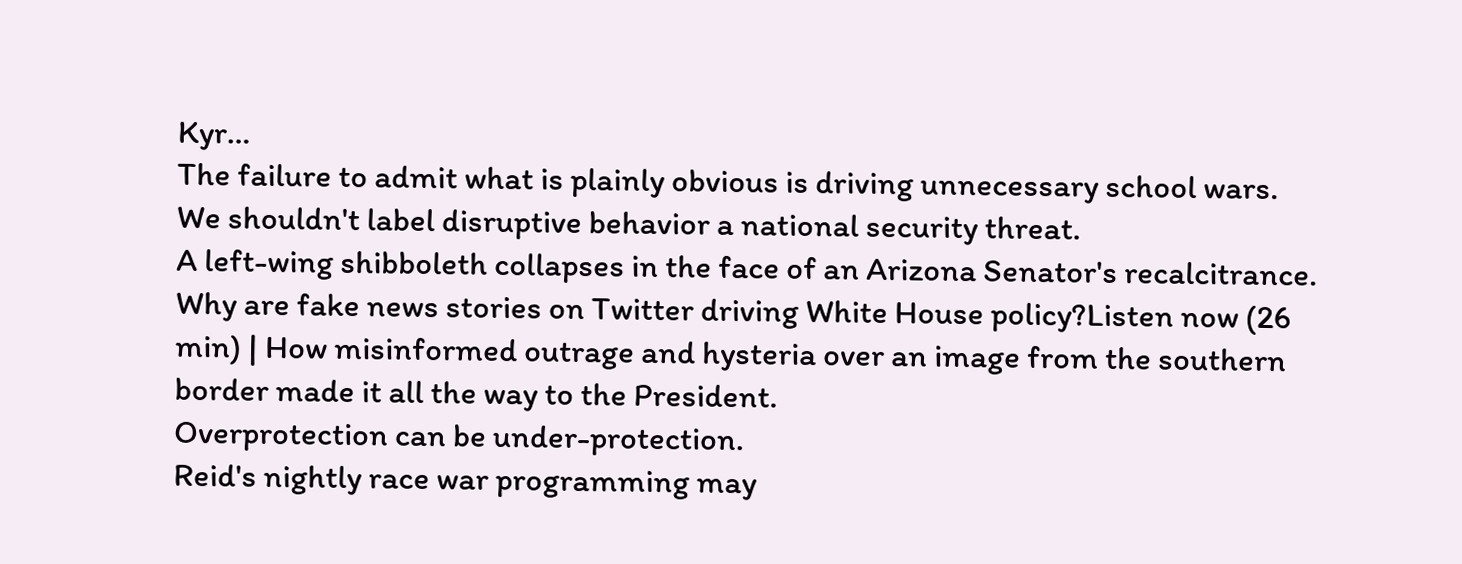Kyr…
The failure to admit what is plainly obvious is driving unnecessary school wars.
We shouldn't label disruptive behavior a national security threat.
A left-wing shibboleth collapses in the face of an Arizona Senator's recalcitrance.
Why are fake news stories on Twitter driving White House policy?Listen now (26 min) | How misinformed outrage and hysteria over an image from the southern border made it all the way to the President.
Overprotection can be under-protection.
Reid's nightly race war programming may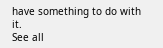have something to do with it.
See all